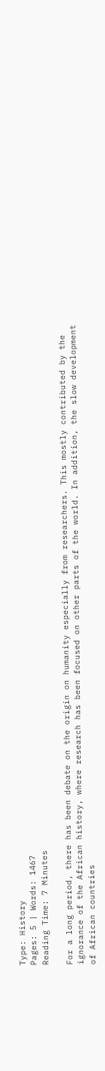Type: History
Pages: 5 | Words: 1467
Reading Time: 7 Minutes

For a long period, there has been debate on the origin on humanity especially from researchers. This mostly contributed by the ignorance of the African history, where research has been focused on other parts of the world. In addition, the slow development of African countries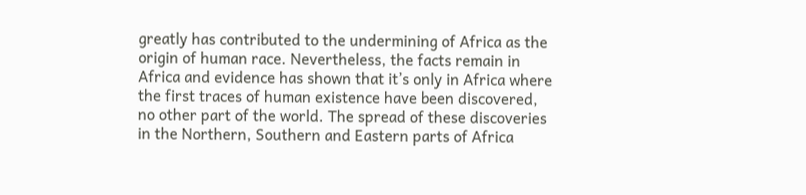greatly has contributed to the undermining of Africa as the origin of human race. Nevertheless, the facts remain in Africa and evidence has shown that it’s only in Africa where the first traces of human existence have been discovered, no other part of the world. The spread of these discoveries in the Northern, Southern and Eastern parts of Africa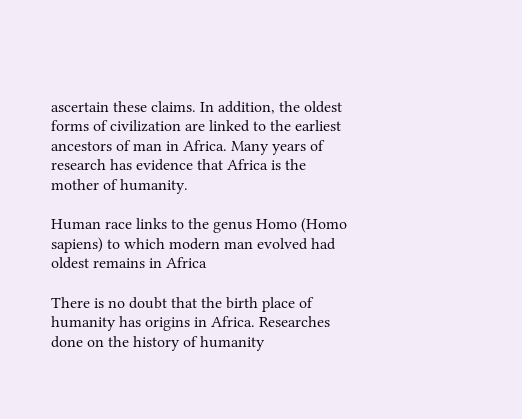ascertain these claims. In addition, the oldest forms of civilization are linked to the earliest ancestors of man in Africa. Many years of research has evidence that Africa is the mother of humanity.

Human race links to the genus Homo (Homo sapiens) to which modern man evolved had oldest remains in Africa

There is no doubt that the birth place of humanity has origins in Africa. Researches done on the history of humanity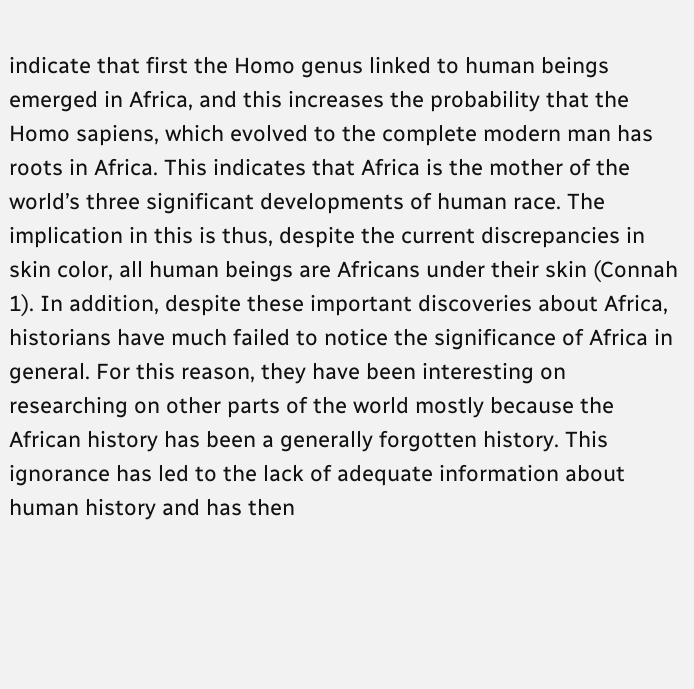indicate that first the Homo genus linked to human beings emerged in Africa, and this increases the probability that the Homo sapiens, which evolved to the complete modern man has roots in Africa. This indicates that Africa is the mother of the world’s three significant developments of human race. The implication in this is thus, despite the current discrepancies in skin color, all human beings are Africans under their skin (Connah 1). In addition, despite these important discoveries about Africa, historians have much failed to notice the significance of Africa in general. For this reason, they have been interesting on researching on other parts of the world mostly because the African history has been a generally forgotten history. This ignorance has led to the lack of adequate information about human history and has then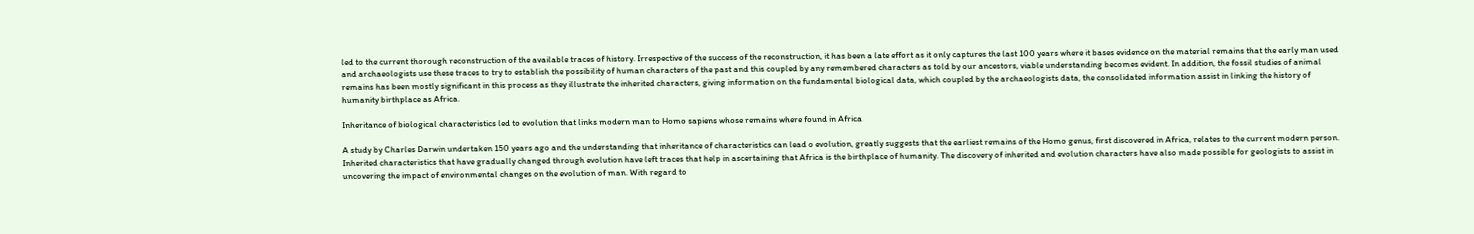led to the current thorough reconstruction of the available traces of history. Irrespective of the success of the reconstruction, it has been a late effort as it only captures the last 100 years where it bases evidence on the material remains that the early man used and archaeologists use these traces to try to establish the possibility of human characters of the past and this coupled by any remembered characters as told by our ancestors, viable understanding becomes evident. In addition, the fossil studies of animal remains has been mostly significant in this process as they illustrate the inherited characters, giving information on the fundamental biological data, which coupled by the archaeologists data, the consolidated information assist in linking the history of humanity birthplace as Africa.

Inheritance of biological characteristics led to evolution that links modern man to Homo sapiens whose remains where found in Africa

A study by Charles Darwin undertaken 150 years ago and the understanding that inheritance of characteristics can lead o evolution, greatly suggests that the earliest remains of the Homo genus, first discovered in Africa, relates to the current modern person. Inherited characteristics that have gradually changed through evolution have left traces that help in ascertaining that Africa is the birthplace of humanity. The discovery of inherited and evolution characters have also made possible for geologists to assist in uncovering the impact of environmental changes on the evolution of man. With regard to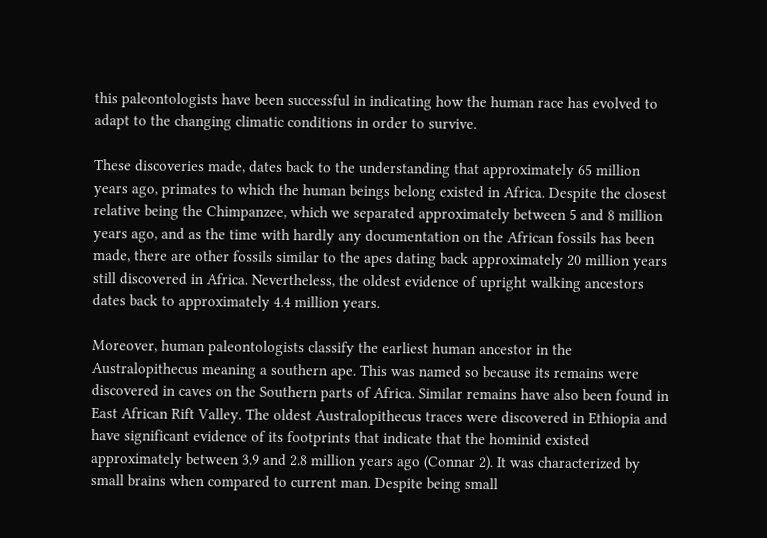this paleontologists have been successful in indicating how the human race has evolved to adapt to the changing climatic conditions in order to survive.

These discoveries made, dates back to the understanding that approximately 65 million years ago, primates to which the human beings belong existed in Africa. Despite the closest relative being the Chimpanzee, which we separated approximately between 5 and 8 million years ago, and as the time with hardly any documentation on the African fossils has been made, there are other fossils similar to the apes dating back approximately 20 million years still discovered in Africa. Nevertheless, the oldest evidence of upright walking ancestors dates back to approximately 4.4 million years.

Moreover, human paleontologists classify the earliest human ancestor in the Australopithecus meaning a southern ape. This was named so because its remains were discovered in caves on the Southern parts of Africa. Similar remains have also been found in East African Rift Valley. The oldest Australopithecus traces were discovered in Ethiopia and have significant evidence of its footprints that indicate that the hominid existed approximately between 3.9 and 2.8 million years ago (Connar 2). It was characterized by small brains when compared to current man. Despite being small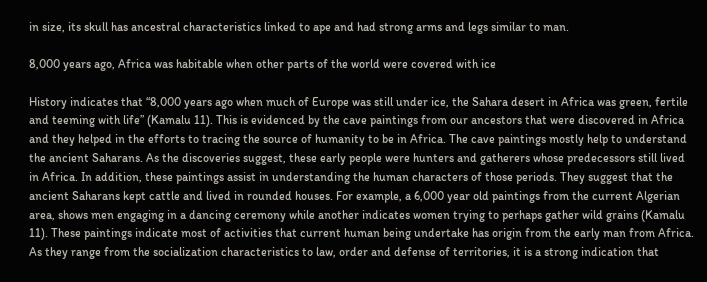in size, its skull has ancestral characteristics linked to ape and had strong arms and legs similar to man.

8,000 years ago, Africa was habitable when other parts of the world were covered with ice

History indicates that “8,000 years ago when much of Europe was still under ice, the Sahara desert in Africa was green, fertile and teeming with life” (Kamalu 11). This is evidenced by the cave paintings from our ancestors that were discovered in Africa and they helped in the efforts to tracing the source of humanity to be in Africa. The cave paintings mostly help to understand the ancient Saharans. As the discoveries suggest, these early people were hunters and gatherers whose predecessors still lived in Africa. In addition, these paintings assist in understanding the human characters of those periods. They suggest that the ancient Saharans kept cattle and lived in rounded houses. For example, a 6,000 year old paintings from the current Algerian area, shows men engaging in a dancing ceremony while another indicates women trying to perhaps gather wild grains (Kamalu 11). These paintings indicate most of activities that current human being undertake has origin from the early man from Africa. As they range from the socialization characteristics to law, order and defense of territories, it is a strong indication that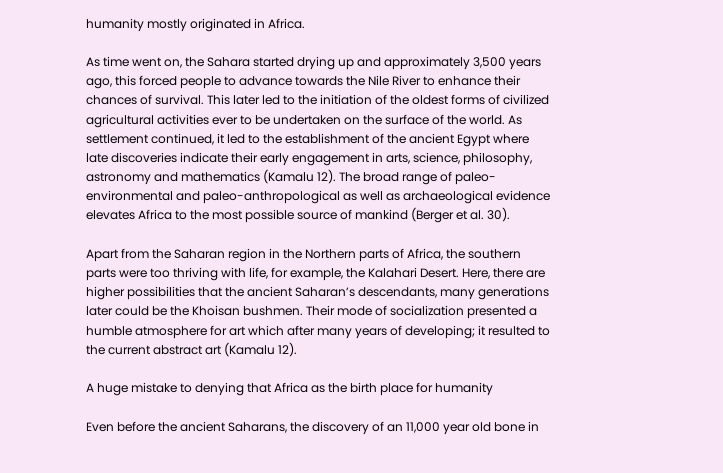humanity mostly originated in Africa.

As time went on, the Sahara started drying up and approximately 3,500 years ago, this forced people to advance towards the Nile River to enhance their chances of survival. This later led to the initiation of the oldest forms of civilized agricultural activities ever to be undertaken on the surface of the world. As settlement continued, it led to the establishment of the ancient Egypt where late discoveries indicate their early engagement in arts, science, philosophy, astronomy and mathematics (Kamalu 12). The broad range of paleo-environmental and paleo-anthropological as well as archaeological evidence elevates Africa to the most possible source of mankind (Berger et al. 30).

Apart from the Saharan region in the Northern parts of Africa, the southern parts were too thriving with life, for example, the Kalahari Desert. Here, there are higher possibilities that the ancient Saharan’s descendants, many generations later could be the Khoisan bushmen. Their mode of socialization presented a humble atmosphere for art which after many years of developing; it resulted to the current abstract art (Kamalu 12).

A huge mistake to denying that Africa as the birth place for humanity

Even before the ancient Saharans, the discovery of an 11,000 year old bone in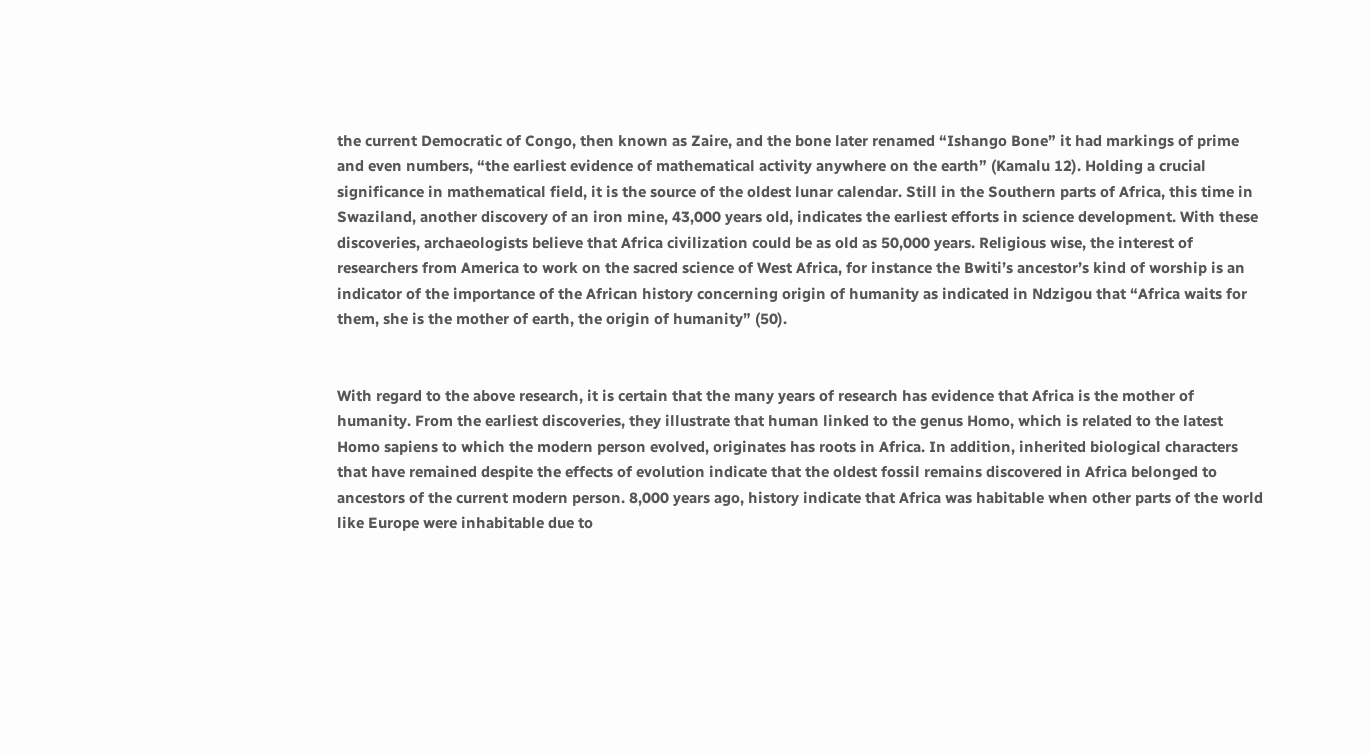the current Democratic of Congo, then known as Zaire, and the bone later renamed “Ishango Bone” it had markings of prime and even numbers, “the earliest evidence of mathematical activity anywhere on the earth” (Kamalu 12). Holding a crucial significance in mathematical field, it is the source of the oldest lunar calendar. Still in the Southern parts of Africa, this time in Swaziland, another discovery of an iron mine, 43,000 years old, indicates the earliest efforts in science development. With these discoveries, archaeologists believe that Africa civilization could be as old as 50,000 years. Religious wise, the interest of researchers from America to work on the sacred science of West Africa, for instance the Bwiti’s ancestor’s kind of worship is an indicator of the importance of the African history concerning origin of humanity as indicated in Ndzigou that “Africa waits for them, she is the mother of earth, the origin of humanity” (50).


With regard to the above research, it is certain that the many years of research has evidence that Africa is the mother of humanity. From the earliest discoveries, they illustrate that human linked to the genus Homo, which is related to the latest Homo sapiens to which the modern person evolved, originates has roots in Africa. In addition, inherited biological characters that have remained despite the effects of evolution indicate that the oldest fossil remains discovered in Africa belonged to ancestors of the current modern person. 8,000 years ago, history indicate that Africa was habitable when other parts of the world like Europe were inhabitable due to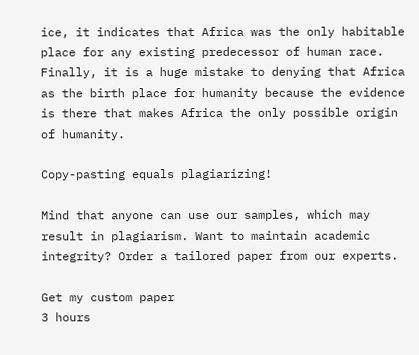ice, it indicates that Africa was the only habitable place for any existing predecessor of human race. Finally, it is a huge mistake to denying that Africa as the birth place for humanity because the evidence is there that makes Africa the only possible origin of humanity.

Copy-pasting equals plagiarizing!

Mind that anyone can use our samples, which may result in plagiarism. Want to maintain academic integrity? Order a tailored paper from our experts.

Get my custom paper
3 hours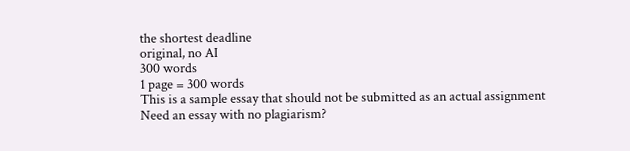the shortest deadline
original, no AI
300 words
1 page = 300 words
This is a sample essay that should not be submitted as an actual assignment
Need an essay with no plagiarism?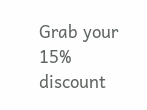Grab your 15% discount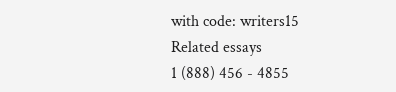with code: writers15
Related essays
1 (888) 456 - 4855